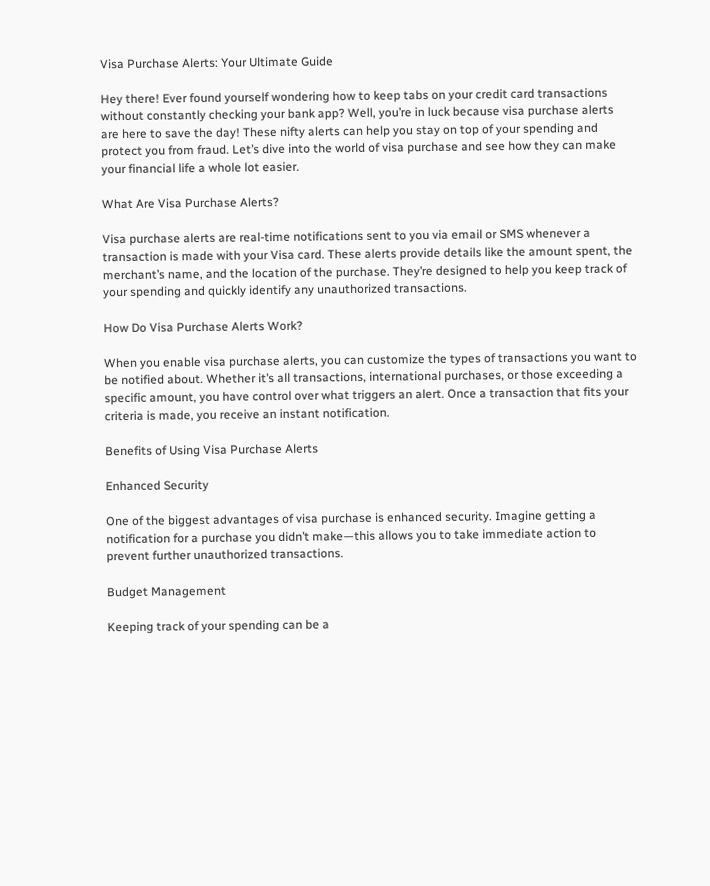Visa Purchase Alerts: Your Ultimate Guide

Hey there! Ever found yourself wondering how to keep tabs on your credit card transactions without constantly checking your bank app? Well, you’re in luck because visa purchase alerts are here to save the day! These nifty alerts can help you stay on top of your spending and protect you from fraud. Let’s dive into the world of visa purchase and see how they can make your financial life a whole lot easier.

What Are Visa Purchase Alerts?

Visa purchase alerts are real-time notifications sent to you via email or SMS whenever a transaction is made with your Visa card. These alerts provide details like the amount spent, the merchant’s name, and the location of the purchase. They’re designed to help you keep track of your spending and quickly identify any unauthorized transactions.

How Do Visa Purchase Alerts Work?

When you enable visa purchase alerts, you can customize the types of transactions you want to be notified about. Whether it’s all transactions, international purchases, or those exceeding a specific amount, you have control over what triggers an alert. Once a transaction that fits your criteria is made, you receive an instant notification.

Benefits of Using Visa Purchase Alerts

Enhanced Security

One of the biggest advantages of visa purchase is enhanced security. Imagine getting a notification for a purchase you didn’t make—this allows you to take immediate action to prevent further unauthorized transactions.

Budget Management

Keeping track of your spending can be a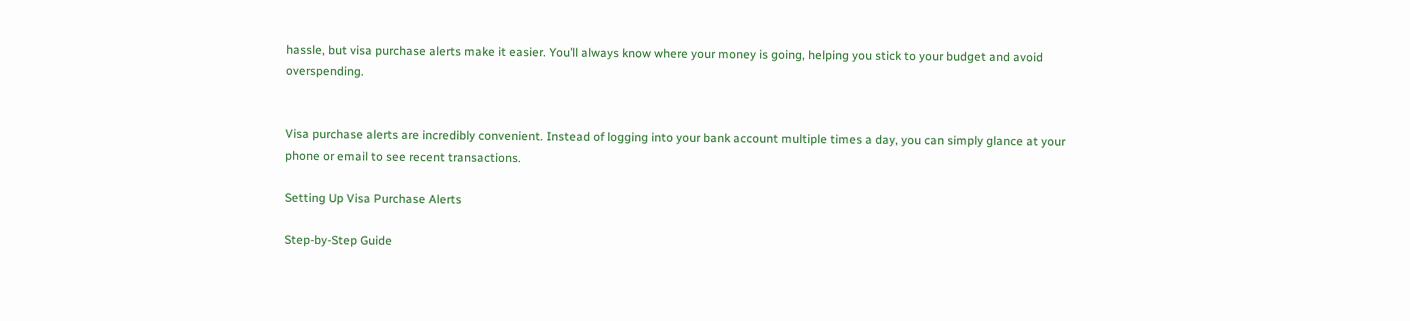hassle, but visa purchase alerts make it easier. You’ll always know where your money is going, helping you stick to your budget and avoid overspending.


Visa purchase alerts are incredibly convenient. Instead of logging into your bank account multiple times a day, you can simply glance at your phone or email to see recent transactions.

Setting Up Visa Purchase Alerts

Step-by-Step Guide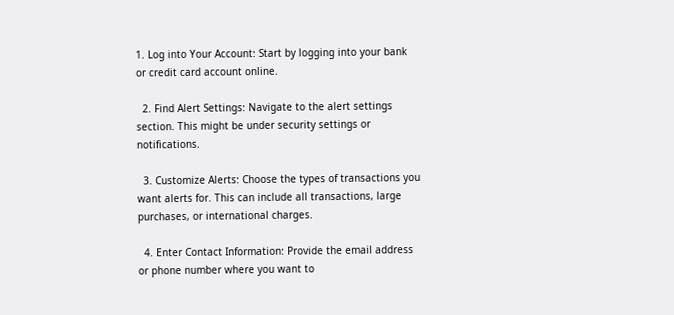1. Log into Your Account: Start by logging into your bank or credit card account online.

  2. Find Alert Settings: Navigate to the alert settings section. This might be under security settings or notifications.

  3. Customize Alerts: Choose the types of transactions you want alerts for. This can include all transactions, large purchases, or international charges.

  4. Enter Contact Information: Provide the email address or phone number where you want to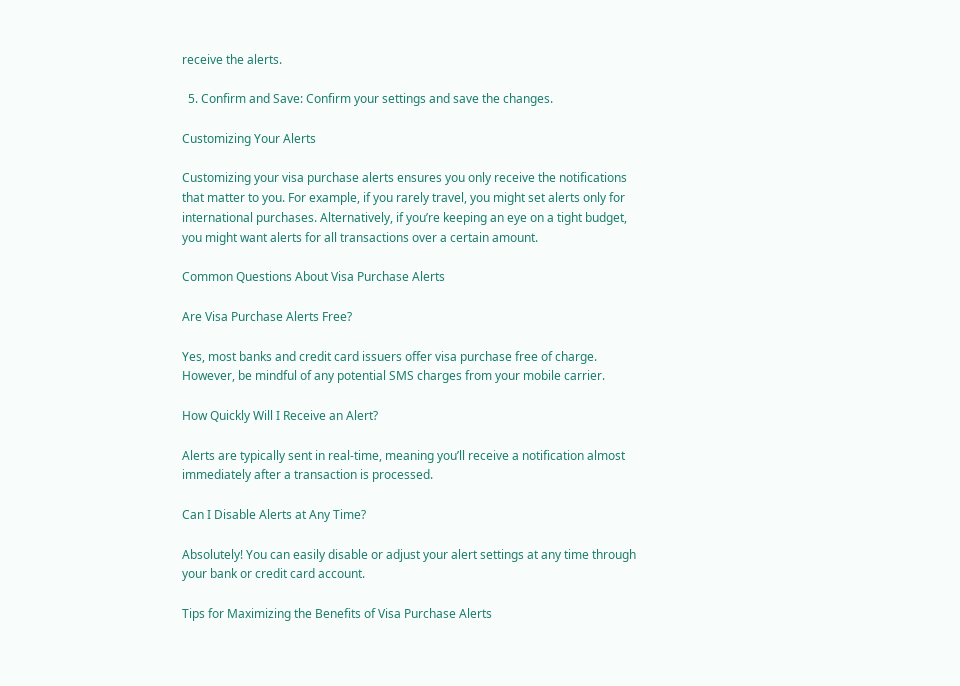receive the alerts.

  5. Confirm and Save: Confirm your settings and save the changes.

Customizing Your Alerts

Customizing your visa purchase alerts ensures you only receive the notifications that matter to you. For example, if you rarely travel, you might set alerts only for international purchases. Alternatively, if you’re keeping an eye on a tight budget, you might want alerts for all transactions over a certain amount.

Common Questions About Visa Purchase Alerts

Are Visa Purchase Alerts Free?

Yes, most banks and credit card issuers offer visa purchase free of charge. However, be mindful of any potential SMS charges from your mobile carrier.

How Quickly Will I Receive an Alert?

Alerts are typically sent in real-time, meaning you’ll receive a notification almost immediately after a transaction is processed.

Can I Disable Alerts at Any Time?

Absolutely! You can easily disable or adjust your alert settings at any time through your bank or credit card account.

Tips for Maximizing the Benefits of Visa Purchase Alerts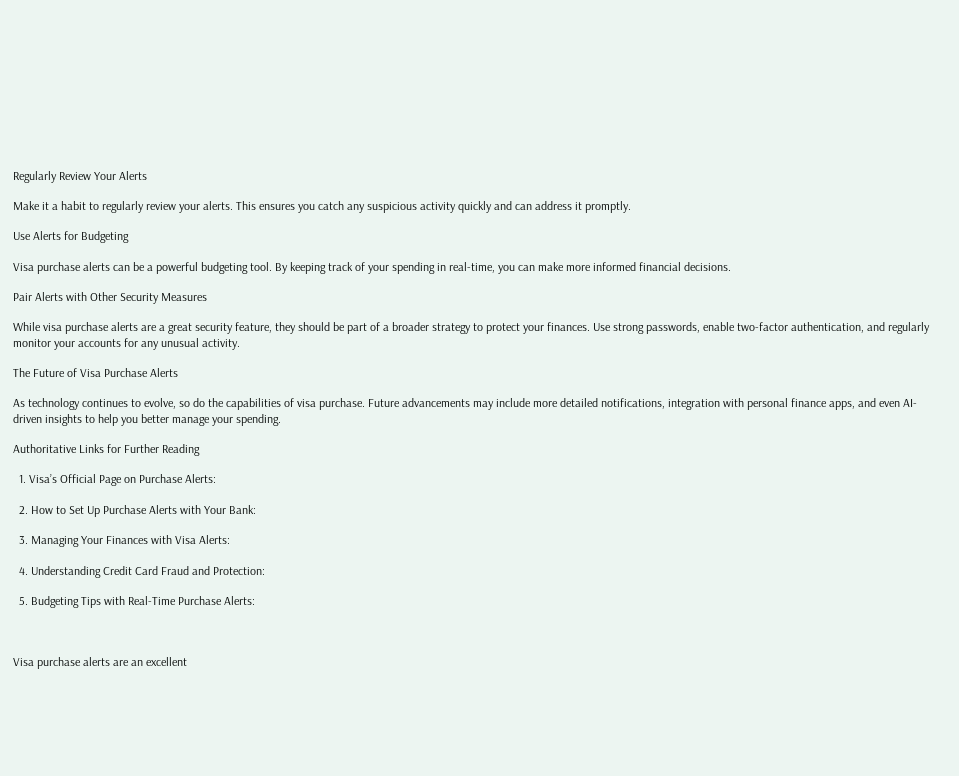Regularly Review Your Alerts

Make it a habit to regularly review your alerts. This ensures you catch any suspicious activity quickly and can address it promptly.

Use Alerts for Budgeting

Visa purchase alerts can be a powerful budgeting tool. By keeping track of your spending in real-time, you can make more informed financial decisions.

Pair Alerts with Other Security Measures

While visa purchase alerts are a great security feature, they should be part of a broader strategy to protect your finances. Use strong passwords, enable two-factor authentication, and regularly monitor your accounts for any unusual activity.

The Future of Visa Purchase Alerts

As technology continues to evolve, so do the capabilities of visa purchase. Future advancements may include more detailed notifications, integration with personal finance apps, and even AI-driven insights to help you better manage your spending.

Authoritative Links for Further Reading

  1. Visa’s Official Page on Purchase Alerts:

  2. How to Set Up Purchase Alerts with Your Bank:

  3. Managing Your Finances with Visa Alerts:

  4. Understanding Credit Card Fraud and Protection:

  5. Budgeting Tips with Real-Time Purchase Alerts:



Visa purchase alerts are an excellent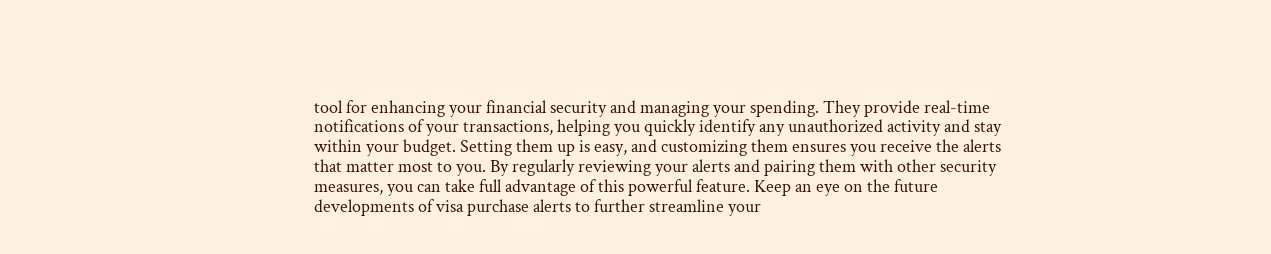tool for enhancing your financial security and managing your spending. They provide real-time notifications of your transactions, helping you quickly identify any unauthorized activity and stay within your budget. Setting them up is easy, and customizing them ensures you receive the alerts that matter most to you. By regularly reviewing your alerts and pairing them with other security measures, you can take full advantage of this powerful feature. Keep an eye on the future developments of visa purchase alerts to further streamline your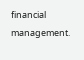financial management.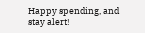Happy spending, and stay alert!